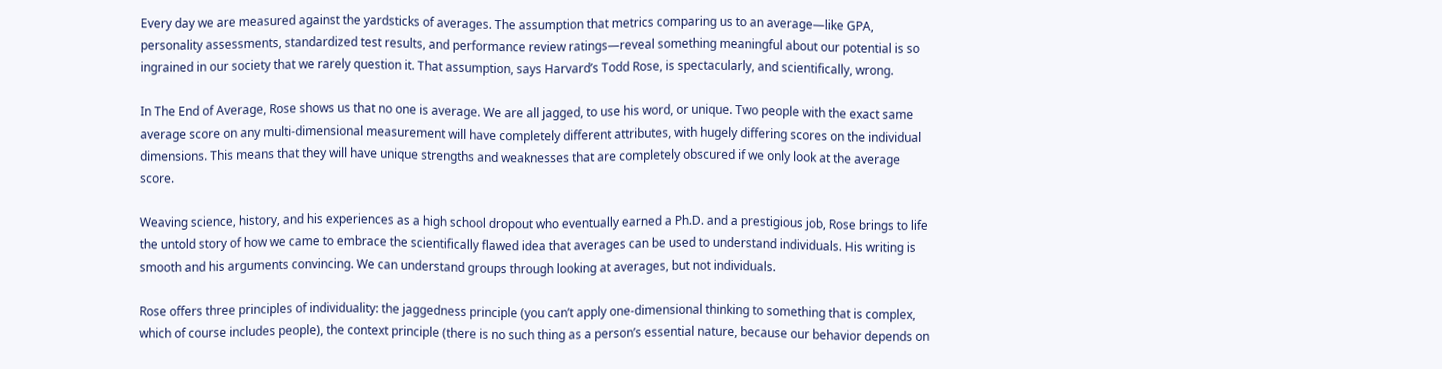Every day we are measured against the yardsticks of averages. The assumption that metrics comparing us to an average—like GPA, personality assessments, standardized test results, and performance review ratings—reveal something meaningful about our potential is so ingrained in our society that we rarely question it. That assumption, says Harvard’s Todd Rose, is spectacularly, and scientifically, wrong.

In The End of Average, Rose shows us that no one is average. We are all jagged, to use his word, or unique. Two people with the exact same average score on any multi-dimensional measurement will have completely different attributes, with hugely differing scores on the individual dimensions. This means that they will have unique strengths and weaknesses that are completely obscured if we only look at the average score.

Weaving science, history, and his experiences as a high school dropout who eventually earned a Ph.D. and a prestigious job, Rose brings to life the untold story of how we came to embrace the scientifically flawed idea that averages can be used to understand individuals. His writing is smooth and his arguments convincing. We can understand groups through looking at averages, but not individuals.

Rose offers three principles of individuality: the jaggedness principle (you can’t apply one-dimensional thinking to something that is complex, which of course includes people), the context principle (there is no such thing as a person’s essential nature, because our behavior depends on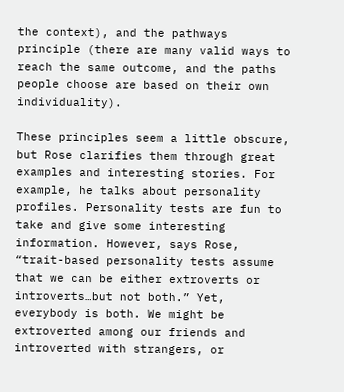the context), and the pathways principle (there are many valid ways to reach the same outcome, and the paths people choose are based on their own individuality).

These principles seem a little obscure, but Rose clarifies them through great examples and interesting stories. For example, he talks about personality profiles. Personality tests are fun to take and give some interesting information. However, says Rose, “trait-based personality tests assume that we can be either extroverts or introverts…but not both.” Yet, everybody is both. We might be extroverted among our friends and introverted with strangers, or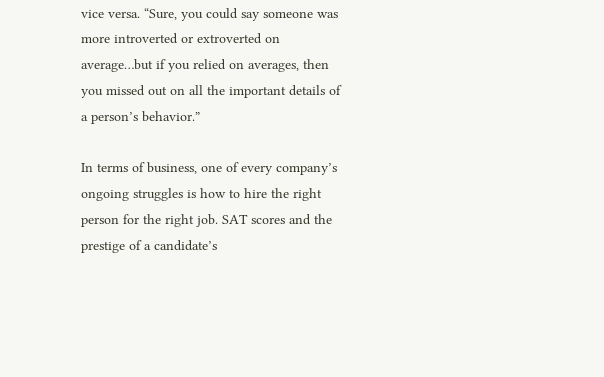vice versa. “Sure, you could say someone was more introverted or extroverted on average…but if you relied on averages, then you missed out on all the important details of a person’s behavior.”

In terms of business, one of every company’s ongoing struggles is how to hire the right person for the right job. SAT scores and the prestige of a candidate’s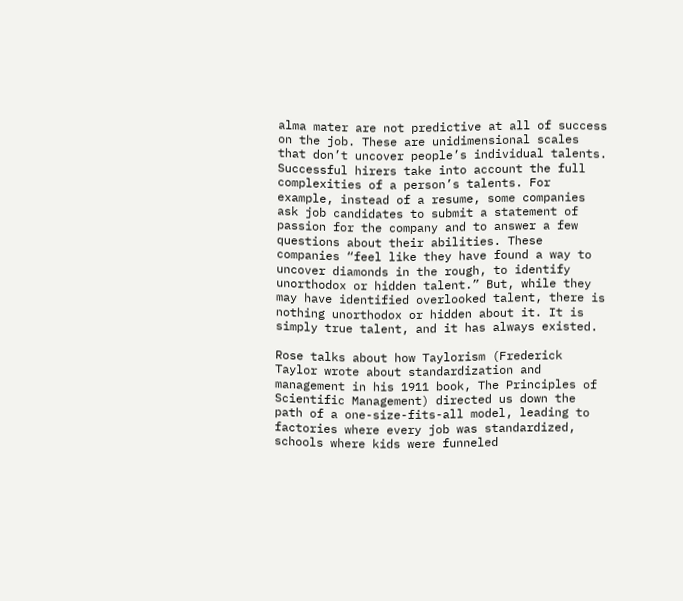alma mater are not predictive at all of success on the job. These are unidimensional scales that don’t uncover people’s individual talents. Successful hirers take into account the full complexities of a person’s talents. For example, instead of a resume, some companies ask job candidates to submit a statement of passion for the company and to answer a few questions about their abilities. These companies “feel like they have found a way to uncover diamonds in the rough, to identify unorthodox or hidden talent.” But, while they may have identified overlooked talent, there is nothing unorthodox or hidden about it. It is simply true talent, and it has always existed.

Rose talks about how Taylorism (Frederick Taylor wrote about standardization and management in his 1911 book, The Principles of Scientific Management) directed us down the path of a one-size-fits-all model, leading to factories where every job was standardized, schools where kids were funneled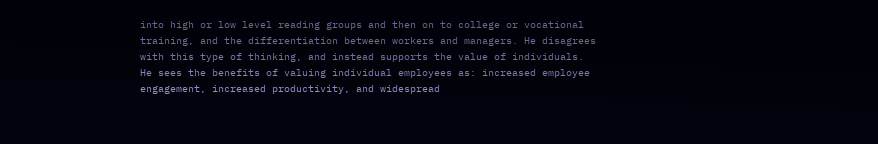into high or low level reading groups and then on to college or vocational training, and the differentiation between workers and managers. He disagrees with this type of thinking, and instead supports the value of individuals. He sees the benefits of valuing individual employees as: increased employee engagement, increased productivity, and widespread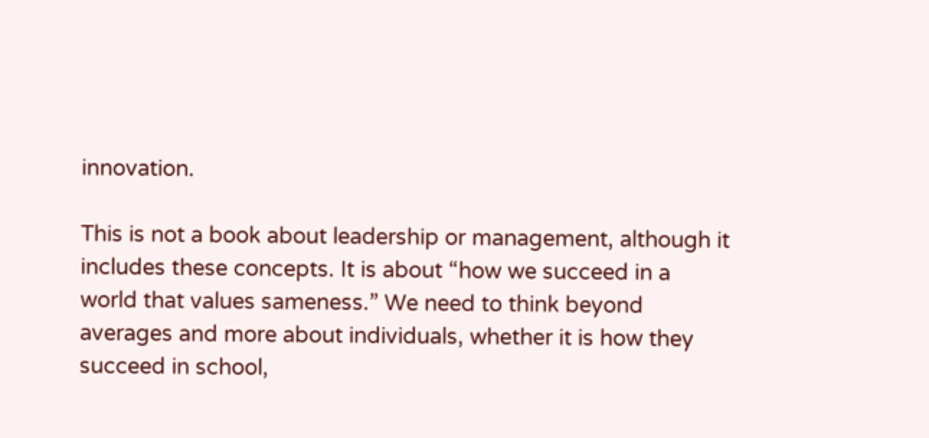innovation.

This is not a book about leadership or management, although it includes these concepts. It is about “how we succeed in a world that values sameness.” We need to think beyond averages and more about individuals, whether it is how they succeed in school,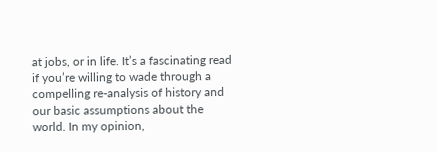at jobs, or in life. It’s a fascinating read if you’re willing to wade through a compelling re-analysis of history and our basic assumptions about the world. In my opinion,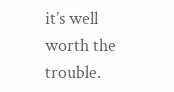it’s well worth the trouble.